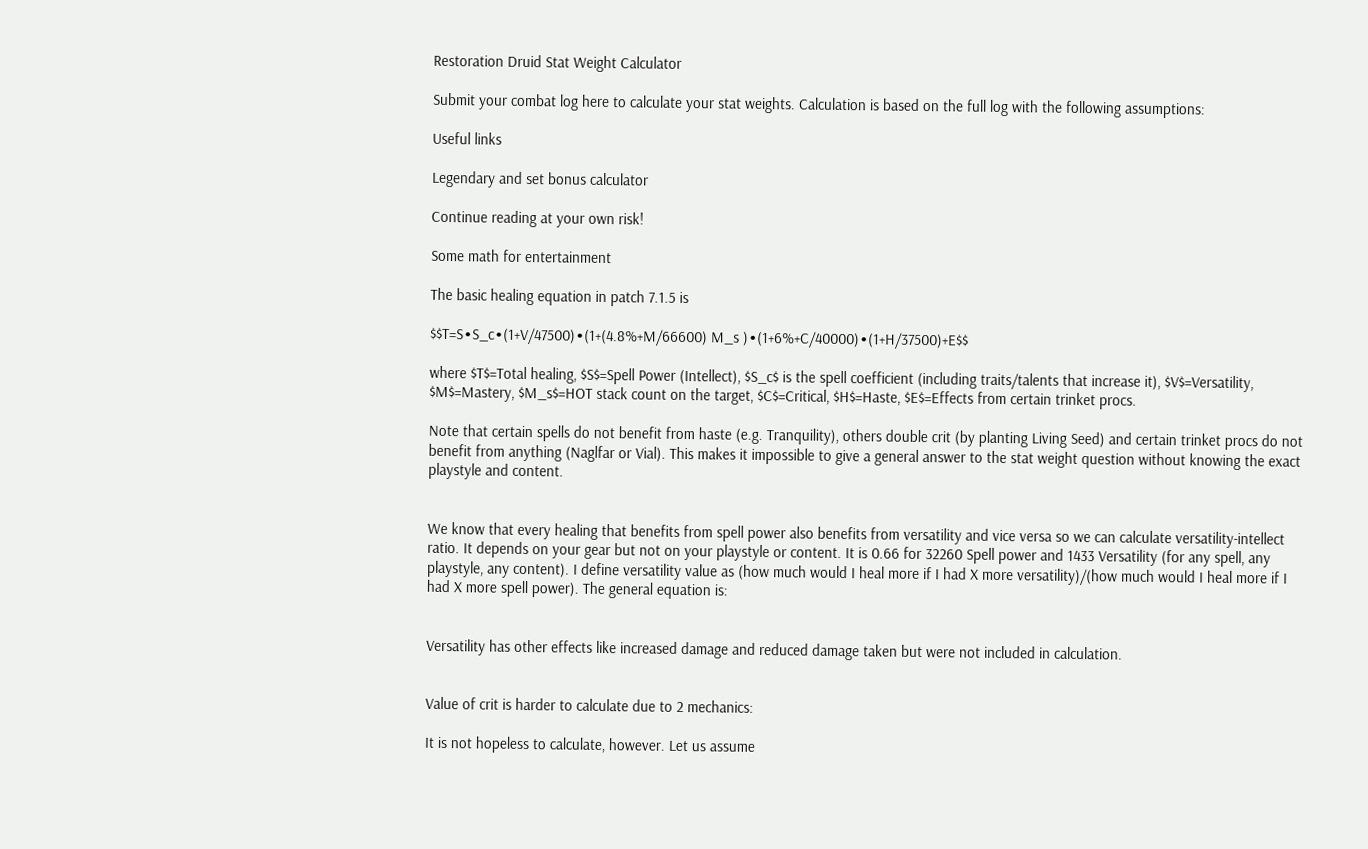Restoration Druid Stat Weight Calculator

Submit your combat log here to calculate your stat weights. Calculation is based on the full log with the following assumptions:

Useful links

Legendary and set bonus calculator

Continue reading at your own risk!

Some math for entertainment

The basic healing equation in patch 7.1.5 is

$$T=S∙S_c∙(1+V/47500)∙(1+(4.8%+M/66600) M_s )∙(1+6%+C/40000)∙(1+H/37500)+E$$

where $T$=Total healing, $S$=Spell Power (Intellect), $S_c$ is the spell coefficient (including traits/talents that increase it), $V$=Versatility, $M$=Mastery, $M_s$=HOT stack count on the target, $C$=Critical, $H$=Haste, $E$=Effects from certain trinket procs.

Note that certain spells do not benefit from haste (e.g. Tranquility), others double crit (by planting Living Seed) and certain trinket procs do not benefit from anything (Naglfar or Vial). This makes it impossible to give a general answer to the stat weight question without knowing the exact playstyle and content.


We know that every healing that benefits from spell power also benefits from versatility and vice versa so we can calculate versatility-intellect ratio. It depends on your gear but not on your playstyle or content. It is 0.66 for 32260 Spell power and 1433 Versatility (for any spell, any playstyle, any content). I define versatility value as (how much would I heal more if I had X more versatility)/(how much would I heal more if I had X more spell power). The general equation is:


Versatility has other effects like increased damage and reduced damage taken but were not included in calculation.


Value of crit is harder to calculate due to 2 mechanics:

It is not hopeless to calculate, however. Let us assume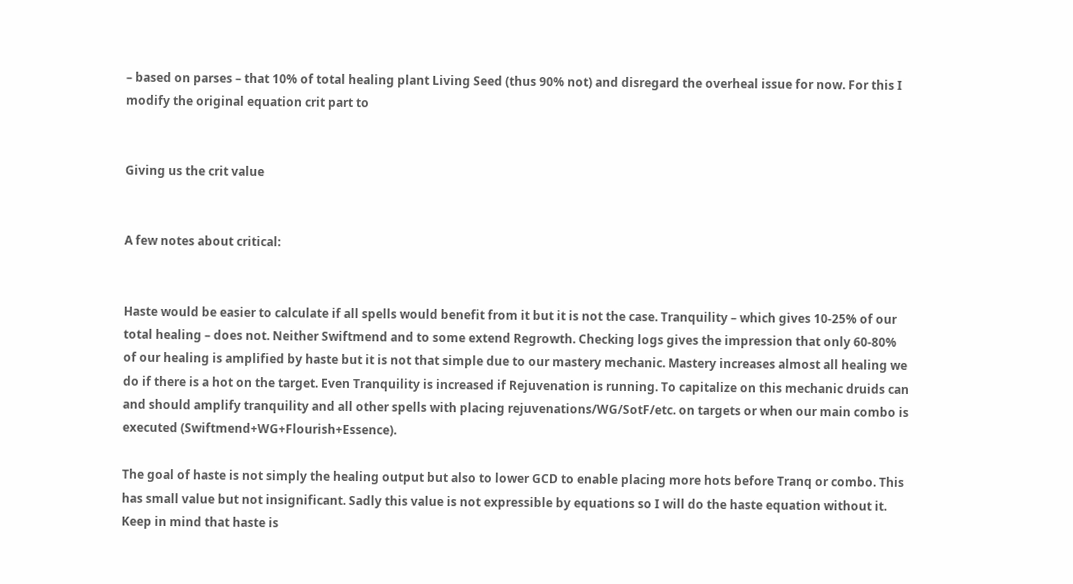– based on parses – that 10% of total healing plant Living Seed (thus 90% not) and disregard the overheal issue for now. For this I modify the original equation crit part to


Giving us the crit value


A few notes about critical:


Haste would be easier to calculate if all spells would benefit from it but it is not the case. Tranquility – which gives 10-25% of our total healing – does not. Neither Swiftmend and to some extend Regrowth. Checking logs gives the impression that only 60-80% of our healing is amplified by haste but it is not that simple due to our mastery mechanic. Mastery increases almost all healing we do if there is a hot on the target. Even Tranquility is increased if Rejuvenation is running. To capitalize on this mechanic druids can and should amplify tranquility and all other spells with placing rejuvenations/WG/SotF/etc. on targets or when our main combo is executed (Swiftmend+WG+Flourish+Essence).

The goal of haste is not simply the healing output but also to lower GCD to enable placing more hots before Tranq or combo. This has small value but not insignificant. Sadly this value is not expressible by equations so I will do the haste equation without it. Keep in mind that haste is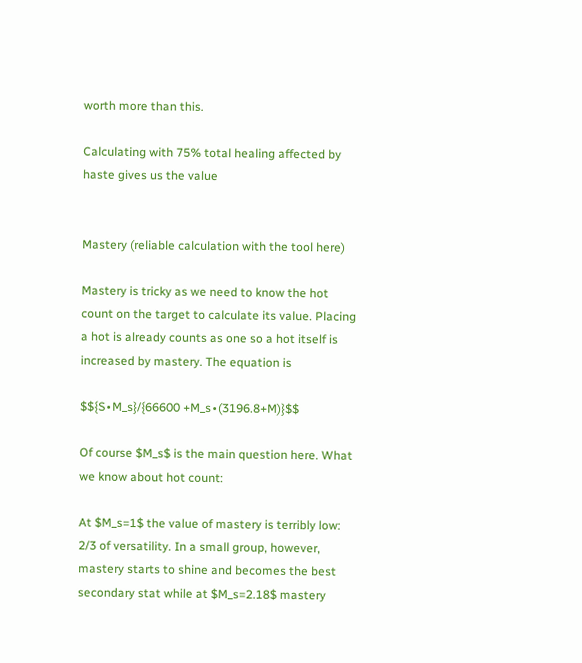worth more than this.

Calculating with 75% total healing affected by haste gives us the value


Mastery (reliable calculation with the tool here)

Mastery is tricky as we need to know the hot count on the target to calculate its value. Placing a hot is already counts as one so a hot itself is increased by mastery. The equation is

$${S∙M_s}/{66600 +M_s∙(3196.8+M)}$$

Of course $M_s$ is the main question here. What we know about hot count:

At $M_s=1$ the value of mastery is terribly low: 2/3 of versatility. In a small group, however, mastery starts to shine and becomes the best secondary stat while at $M_s=2.18$ mastery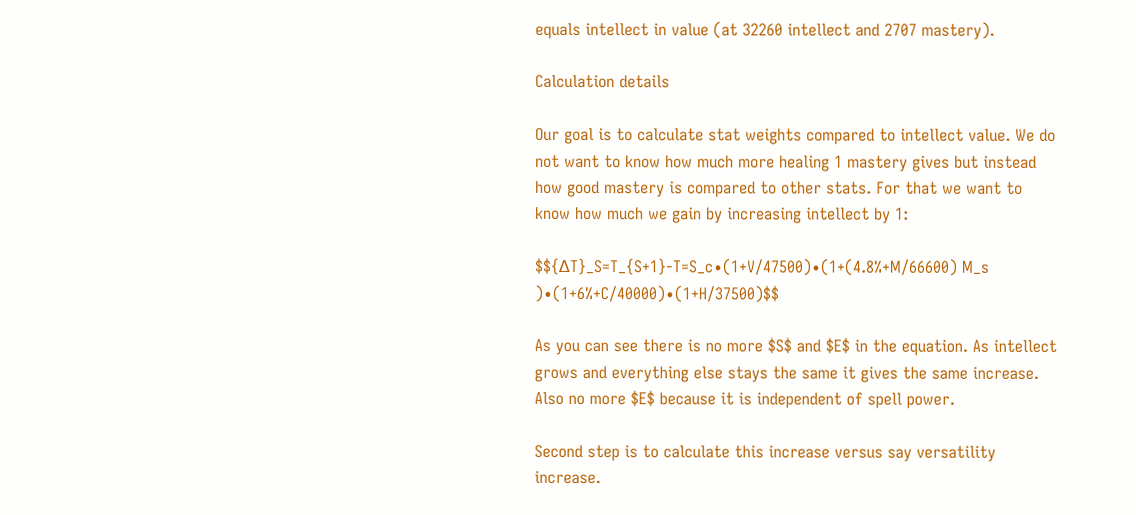equals intellect in value (at 32260 intellect and 2707 mastery).

Calculation details

Our goal is to calculate stat weights compared to intellect value. We do not want to know how much more healing 1 mastery gives but instead how good mastery is compared to other stats. For that we want to know how much we gain by increasing intellect by 1:

$${∆T}_S=T_{S+1}-T=S_c∙(1+V/47500)∙(1+(4.8%+M/66600) M_s )∙(1+6%+C/40000)∙(1+H/37500)$$

As you can see there is no more $S$ and $E$ in the equation. As intellect grows and everything else stays the same it gives the same increase. Also no more $E$ because it is independent of spell power.

Second step is to calculate this increase versus say versatility increase.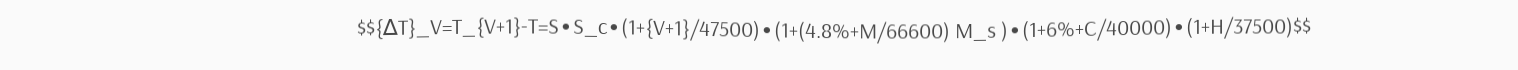$${∆T}_V=T_{V+1}-T=S∙S_c∙(1+{V+1}/47500)∙(1+(4.8%+M/66600) M_s )∙(1+6%+C/40000)∙(1+H/37500)$$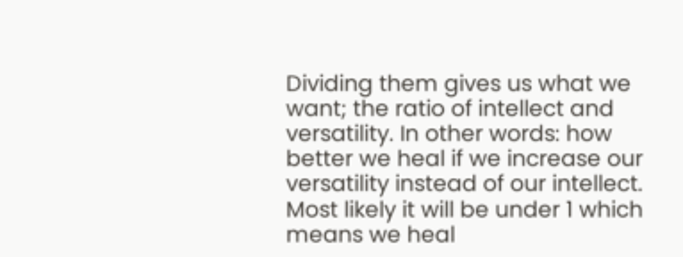Dividing them gives us what we want; the ratio of intellect and versatility. In other words: how better we heal if we increase our versatility instead of our intellect. Most likely it will be under 1 which means we heal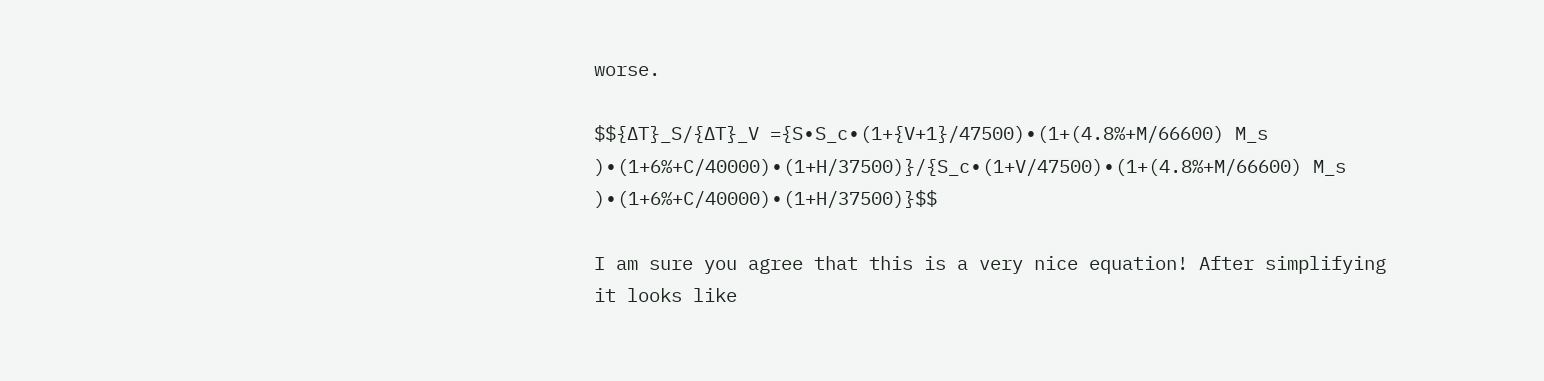worse.

$${∆T}_S/{∆T}_V ={S∙S_c∙(1+{V+1}/47500)∙(1+(4.8%+M/66600) M_s )∙(1+6%+C/40000)∙(1+H/37500)}/{S_c∙(1+V/47500)∙(1+(4.8%+M/66600) M_s )∙(1+6%+C/40000)∙(1+H/37500)}$$

I am sure you agree that this is a very nice equation! After simplifying it looks like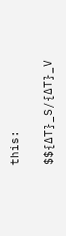this:

$${∆T}_S/{∆T}_V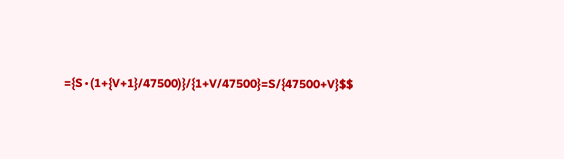={S∙(1+{V+1}/47500)}/{1+V/47500}=S/{47500+V}$$